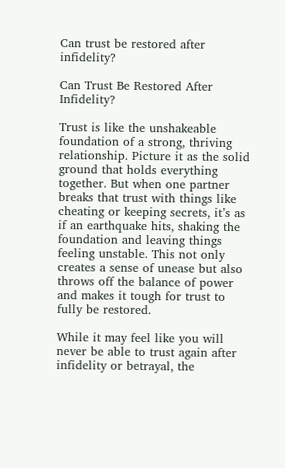Can trust be restored after infidelity?

Can Trust Be Restored After Infidelity?

Trust is like the unshakeable foundation of a strong, thriving relationship. Picture it as the solid ground that holds everything together. But when one partner breaks that trust with things like cheating or keeping secrets, it’s as if an earthquake hits, shaking the foundation and leaving things feeling unstable. This not only creates a sense of unease but also throws off the balance of power and makes it tough for trust to fully be restored.

While it may feel like you will never be able to trust again after infidelity or betrayal, the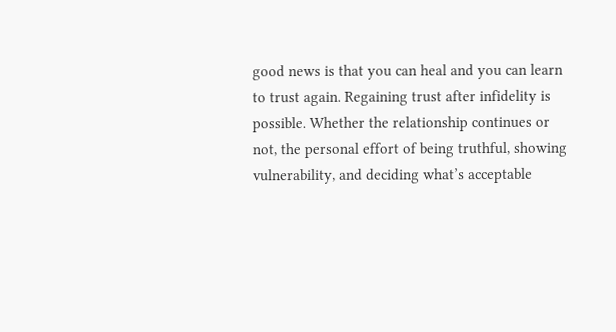good news is that you can heal and you can learn to trust again. Regaining trust after infidelity is possible. Whether the relationship continues or not, the personal effort of being truthful, showing vulnerability, and deciding what’s acceptable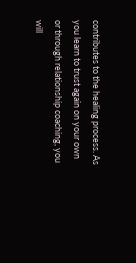contributes to the healing process. As you learn to trust again on your own or through relationship coaching, you will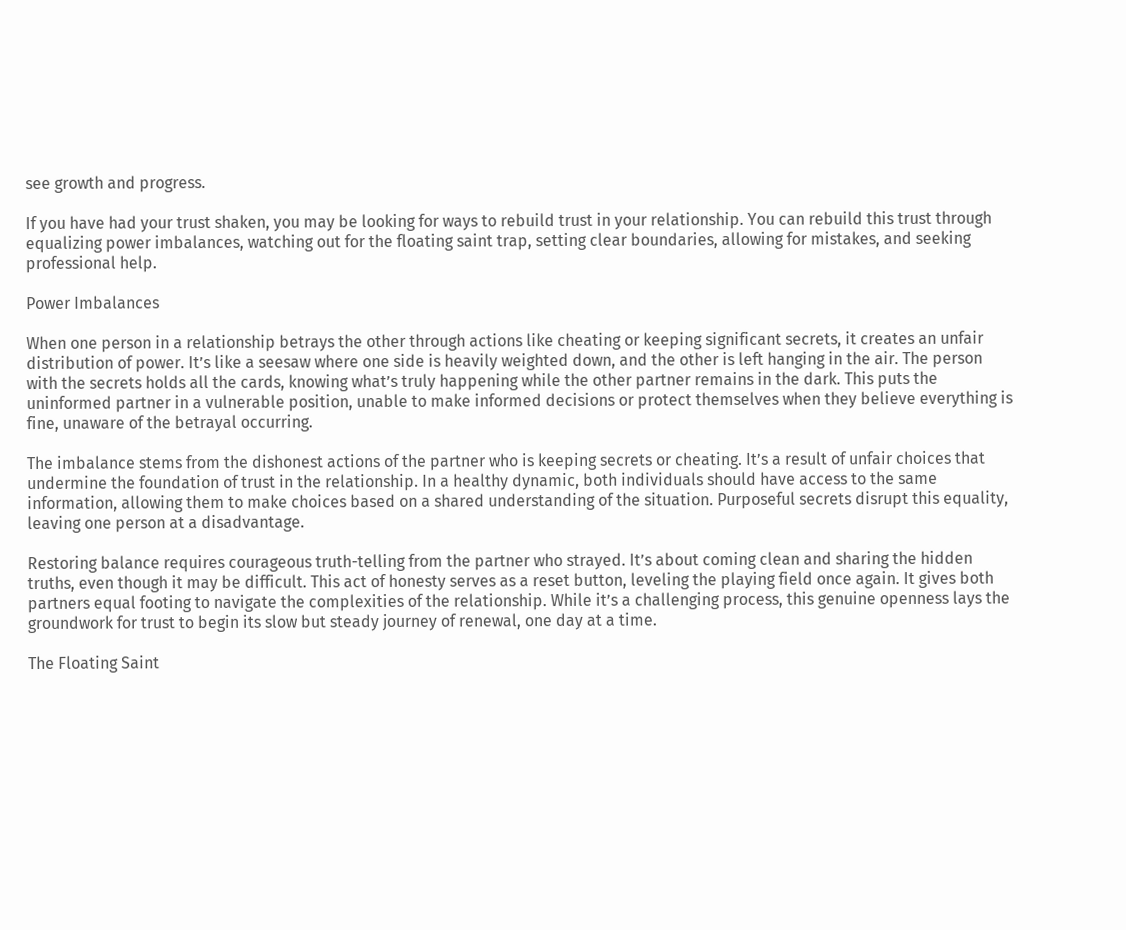see growth and progress.

If you have had your trust shaken, you may be looking for ways to rebuild trust in your relationship. You can rebuild this trust through equalizing power imbalances, watching out for the floating saint trap, setting clear boundaries, allowing for mistakes, and seeking professional help.

Power Imbalances

When one person in a relationship betrays the other through actions like cheating or keeping significant secrets, it creates an unfair distribution of power. It’s like a seesaw where one side is heavily weighted down, and the other is left hanging in the air. The person with the secrets holds all the cards, knowing what’s truly happening while the other partner remains in the dark. This puts the uninformed partner in a vulnerable position, unable to make informed decisions or protect themselves when they believe everything is fine, unaware of the betrayal occurring.

The imbalance stems from the dishonest actions of the partner who is keeping secrets or cheating. It’s a result of unfair choices that undermine the foundation of trust in the relationship. In a healthy dynamic, both individuals should have access to the same information, allowing them to make choices based on a shared understanding of the situation. Purposeful secrets disrupt this equality, leaving one person at a disadvantage.

Restoring balance requires courageous truth-telling from the partner who strayed. It’s about coming clean and sharing the hidden truths, even though it may be difficult. This act of honesty serves as a reset button, leveling the playing field once again. It gives both partners equal footing to navigate the complexities of the relationship. While it’s a challenging process, this genuine openness lays the groundwork for trust to begin its slow but steady journey of renewal, one day at a time.

The Floating Saint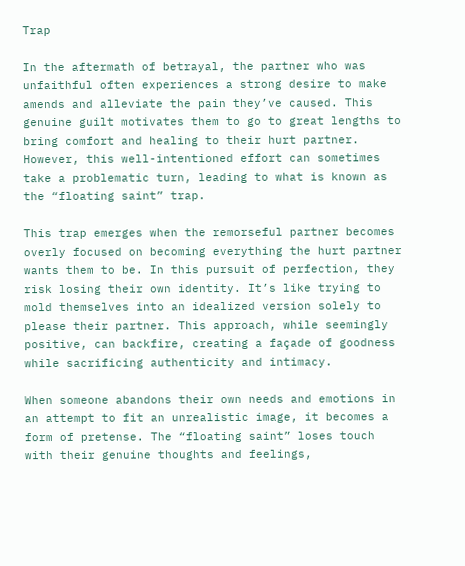Trap

In the aftermath of betrayal, the partner who was unfaithful often experiences a strong desire to make amends and alleviate the pain they’ve caused. This genuine guilt motivates them to go to great lengths to bring comfort and healing to their hurt partner. However, this well-intentioned effort can sometimes take a problematic turn, leading to what is known as the “floating saint” trap.

This trap emerges when the remorseful partner becomes overly focused on becoming everything the hurt partner wants them to be. In this pursuit of perfection, they risk losing their own identity. It’s like trying to mold themselves into an idealized version solely to please their partner. This approach, while seemingly positive, can backfire, creating a façade of goodness while sacrificing authenticity and intimacy.

When someone abandons their own needs and emotions in an attempt to fit an unrealistic image, it becomes a form of pretense. The “floating saint” loses touch with their genuine thoughts and feelings,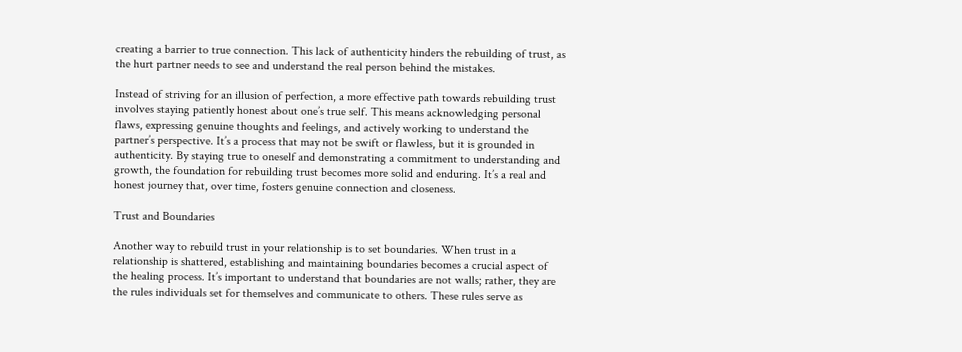creating a barrier to true connection. This lack of authenticity hinders the rebuilding of trust, as the hurt partner needs to see and understand the real person behind the mistakes.

Instead of striving for an illusion of perfection, a more effective path towards rebuilding trust involves staying patiently honest about one’s true self. This means acknowledging personal flaws, expressing genuine thoughts and feelings, and actively working to understand the partner’s perspective. It’s a process that may not be swift or flawless, but it is grounded in authenticity. By staying true to oneself and demonstrating a commitment to understanding and growth, the foundation for rebuilding trust becomes more solid and enduring. It’s a real and honest journey that, over time, fosters genuine connection and closeness.

Trust and Boundaries

Another way to rebuild trust in your relationship is to set boundaries. When trust in a relationship is shattered, establishing and maintaining boundaries becomes a crucial aspect of the healing process. It’s important to understand that boundaries are not walls; rather, they are the rules individuals set for themselves and communicate to others. These rules serve as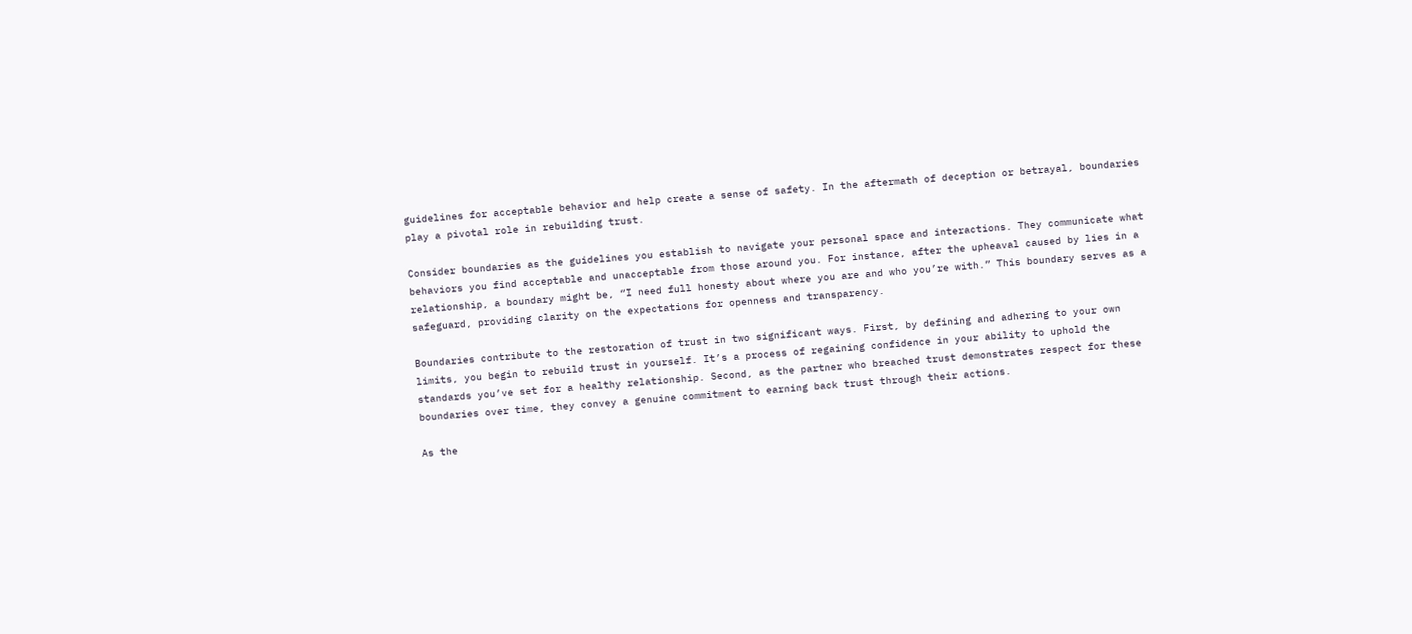guidelines for acceptable behavior and help create a sense of safety. In the aftermath of deception or betrayal, boundaries play a pivotal role in rebuilding trust.

Consider boundaries as the guidelines you establish to navigate your personal space and interactions. They communicate what behaviors you find acceptable and unacceptable from those around you. For instance, after the upheaval caused by lies in a relationship, a boundary might be, “I need full honesty about where you are and who you’re with.” This boundary serves as a safeguard, providing clarity on the expectations for openness and transparency.

Boundaries contribute to the restoration of trust in two significant ways. First, by defining and adhering to your own limits, you begin to rebuild trust in yourself. It’s a process of regaining confidence in your ability to uphold the standards you’ve set for a healthy relationship. Second, as the partner who breached trust demonstrates respect for these boundaries over time, they convey a genuine commitment to earning back trust through their actions.

As the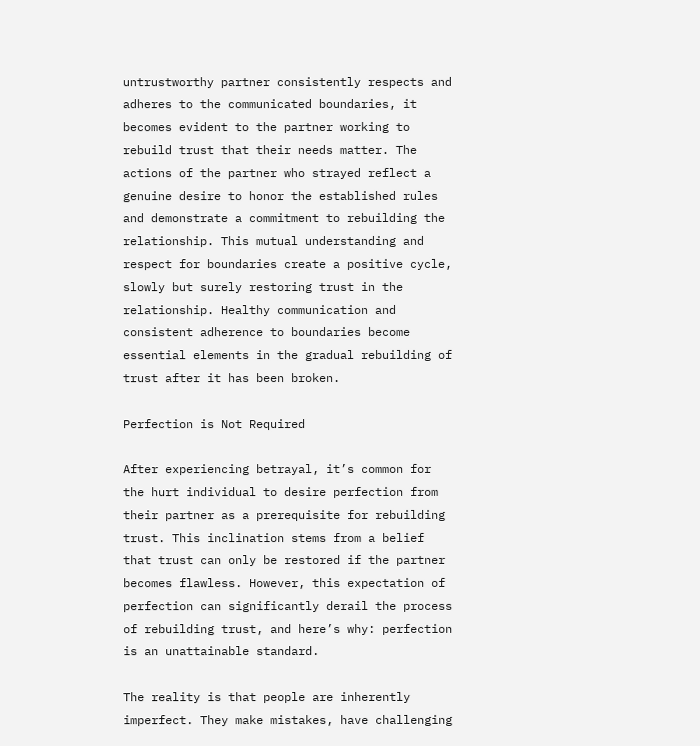untrustworthy partner consistently respects and adheres to the communicated boundaries, it becomes evident to the partner working to rebuild trust that their needs matter. The actions of the partner who strayed reflect a genuine desire to honor the established rules and demonstrate a commitment to rebuilding the relationship. This mutual understanding and respect for boundaries create a positive cycle, slowly but surely restoring trust in the relationship. Healthy communication and consistent adherence to boundaries become essential elements in the gradual rebuilding of trust after it has been broken.

Perfection is Not Required

After experiencing betrayal, it’s common for the hurt individual to desire perfection from their partner as a prerequisite for rebuilding trust. This inclination stems from a belief that trust can only be restored if the partner becomes flawless. However, this expectation of perfection can significantly derail the process of rebuilding trust, and here’s why: perfection is an unattainable standard.

The reality is that people are inherently imperfect. They make mistakes, have challenging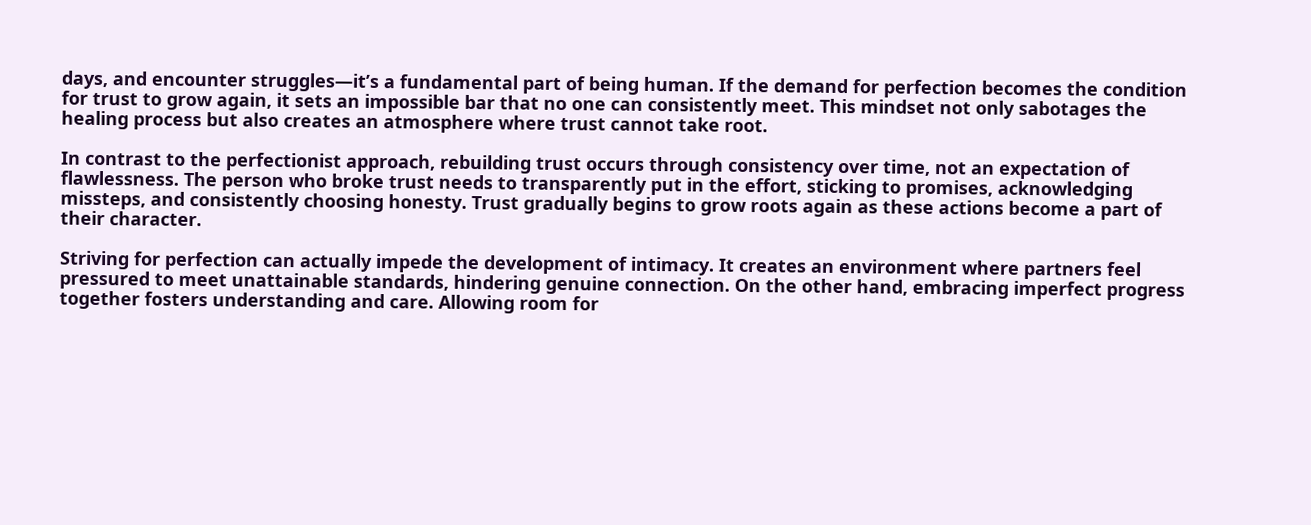days, and encounter struggles—it’s a fundamental part of being human. If the demand for perfection becomes the condition for trust to grow again, it sets an impossible bar that no one can consistently meet. This mindset not only sabotages the healing process but also creates an atmosphere where trust cannot take root.

In contrast to the perfectionist approach, rebuilding trust occurs through consistency over time, not an expectation of flawlessness. The person who broke trust needs to transparently put in the effort, sticking to promises, acknowledging missteps, and consistently choosing honesty. Trust gradually begins to grow roots again as these actions become a part of their character.

Striving for perfection can actually impede the development of intimacy. It creates an environment where partners feel pressured to meet unattainable standards, hindering genuine connection. On the other hand, embracing imperfect progress together fosters understanding and care. Allowing room for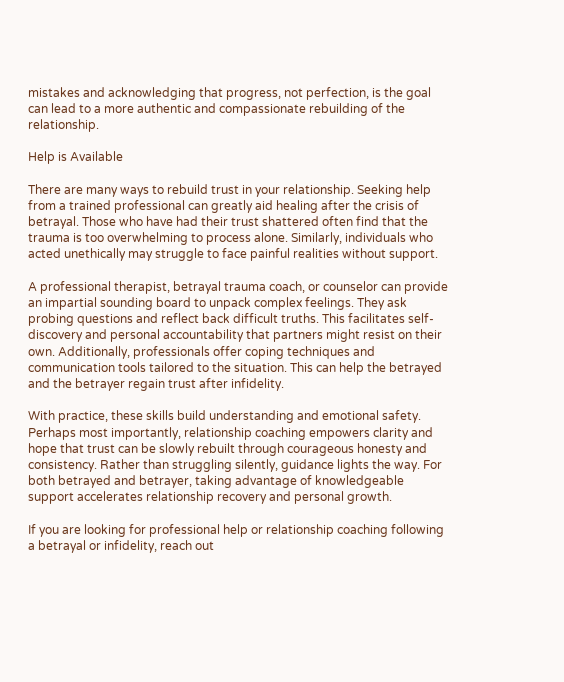mistakes and acknowledging that progress, not perfection, is the goal can lead to a more authentic and compassionate rebuilding of the relationship.

Help is Available

There are many ways to rebuild trust in your relationship. Seeking help from a trained professional can greatly aid healing after the crisis of betrayal. Those who have had their trust shattered often find that the trauma is too overwhelming to process alone. Similarly, individuals who acted unethically may struggle to face painful realities without support.

A professional therapist, betrayal trauma coach, or counselor can provide an impartial sounding board to unpack complex feelings. They ask probing questions and reflect back difficult truths. This facilitates self-discovery and personal accountability that partners might resist on their own. Additionally, professionals offer coping techniques and communication tools tailored to the situation. This can help the betrayed and the betrayer regain trust after infidelity.

With practice, these skills build understanding and emotional safety. Perhaps most importantly, relationship coaching empowers clarity and hope that trust can be slowly rebuilt through courageous honesty and consistency. Rather than struggling silently, guidance lights the way. For both betrayed and betrayer, taking advantage of knowledgeable support accelerates relationship recovery and personal growth.

If you are looking for professional help or relationship coaching following a betrayal or infidelity, reach out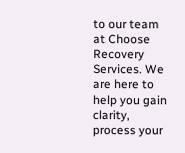to our team at Choose Recovery Services. We are here to help you gain clarity, process your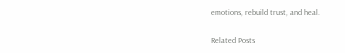emotions, rebuild trust, and heal.

Related Posts